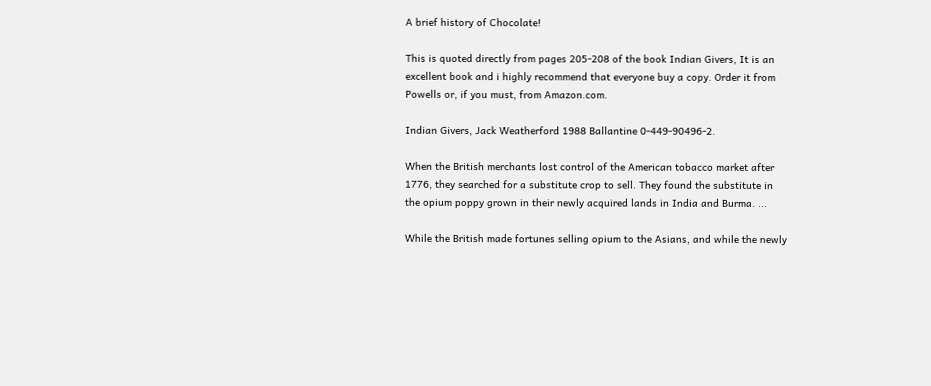A brief history of Chocolate!

This is quoted directly from pages 205-208 of the book Indian Givers, It is an excellent book and i highly recommend that everyone buy a copy. Order it from Powells or, if you must, from Amazon.com.

Indian Givers, Jack Weatherford 1988 Ballantine 0-449-90496-2.

When the British merchants lost control of the American tobacco market after 1776, they searched for a substitute crop to sell. They found the substitute in the opium poppy grown in their newly acquired lands in India and Burma. ...

While the British made fortunes selling opium to the Asians, and while the newly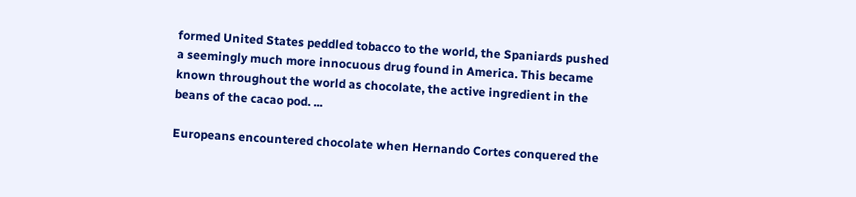formed United States peddled tobacco to the world, the Spaniards pushed a seemingly much more innocuous drug found in America. This became known throughout the world as chocolate, the active ingredient in the beans of the cacao pod. ...

Europeans encountered chocolate when Hernando Cortes conquered the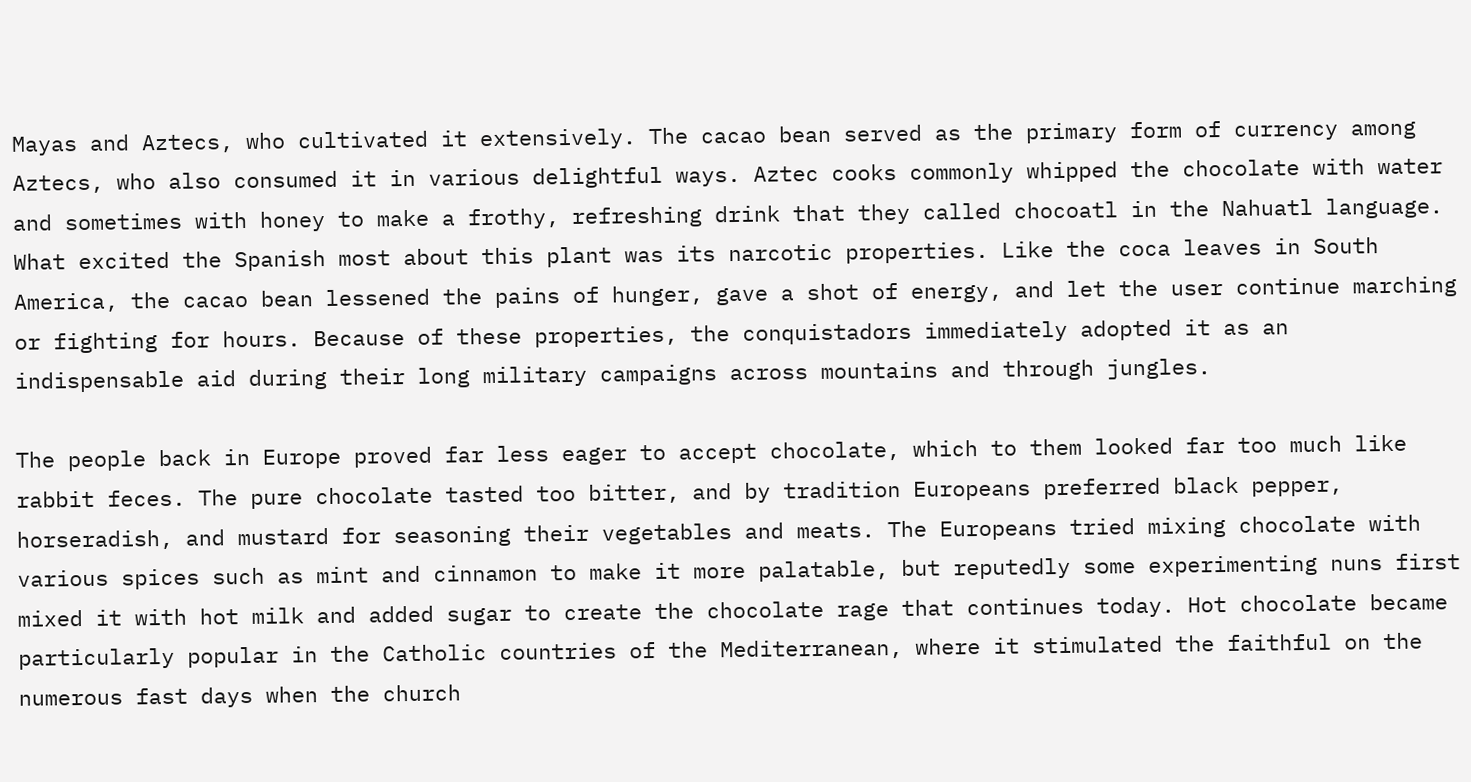Mayas and Aztecs, who cultivated it extensively. The cacao bean served as the primary form of currency among Aztecs, who also consumed it in various delightful ways. Aztec cooks commonly whipped the chocolate with water and sometimes with honey to make a frothy, refreshing drink that they called chocoatl in the Nahuatl language. What excited the Spanish most about this plant was its narcotic properties. Like the coca leaves in South America, the cacao bean lessened the pains of hunger, gave a shot of energy, and let the user continue marching or fighting for hours. Because of these properties, the conquistadors immediately adopted it as an indispensable aid during their long military campaigns across mountains and through jungles.

The people back in Europe proved far less eager to accept chocolate, which to them looked far too much like rabbit feces. The pure chocolate tasted too bitter, and by tradition Europeans preferred black pepper, horseradish, and mustard for seasoning their vegetables and meats. The Europeans tried mixing chocolate with various spices such as mint and cinnamon to make it more palatable, but reputedly some experimenting nuns first mixed it with hot milk and added sugar to create the chocolate rage that continues today. Hot chocolate became particularly popular in the Catholic countries of the Mediterranean, where it stimulated the faithful on the numerous fast days when the church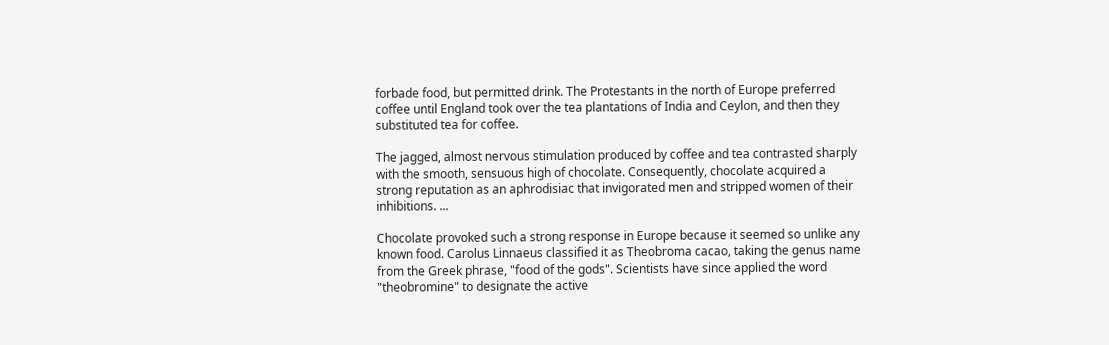forbade food, but permitted drink. The Protestants in the north of Europe preferred coffee until England took over the tea plantations of India and Ceylon, and then they substituted tea for coffee.

The jagged, almost nervous stimulation produced by coffee and tea contrasted sharply with the smooth, sensuous high of chocolate. Consequently, chocolate acquired a strong reputation as an aphrodisiac that invigorated men and stripped women of their inhibitions. ...

Chocolate provoked such a strong response in Europe because it seemed so unlike any known food. Carolus Linnaeus classified it as Theobroma cacao, taking the genus name from the Greek phrase, "food of the gods". Scientists have since applied the word "theobromine" to designate the active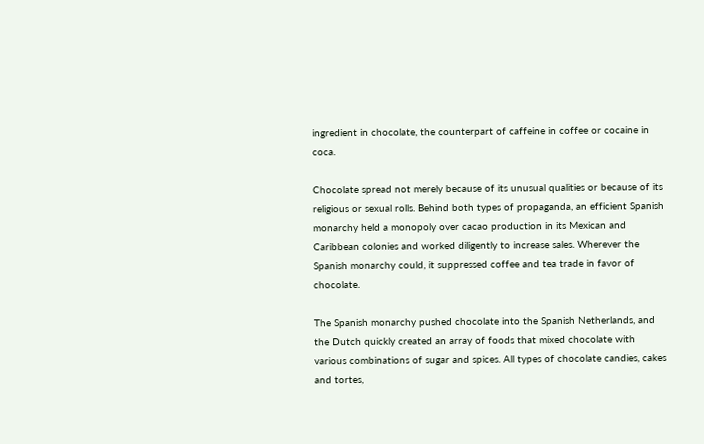ingredient in chocolate, the counterpart of caffeine in coffee or cocaine in coca.

Chocolate spread not merely because of its unusual qualities or because of its religious or sexual rolls. Behind both types of propaganda, an efficient Spanish monarchy held a monopoly over cacao production in its Mexican and Caribbean colonies and worked diligently to increase sales. Wherever the Spanish monarchy could, it suppressed coffee and tea trade in favor of chocolate.

The Spanish monarchy pushed chocolate into the Spanish Netherlands, and the Dutch quickly created an array of foods that mixed chocolate with various combinations of sugar and spices. All types of chocolate candies, cakes and tortes,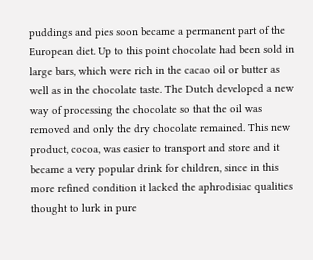puddings and pies soon became a permanent part of the European diet. Up to this point chocolate had been sold in large bars, which were rich in the cacao oil or butter as well as in the chocolate taste. The Dutch developed a new way of processing the chocolate so that the oil was removed and only the dry chocolate remained. This new product, cocoa, was easier to transport and store and it became a very popular drink for children, since in this more refined condition it lacked the aphrodisiac qualities thought to lurk in pure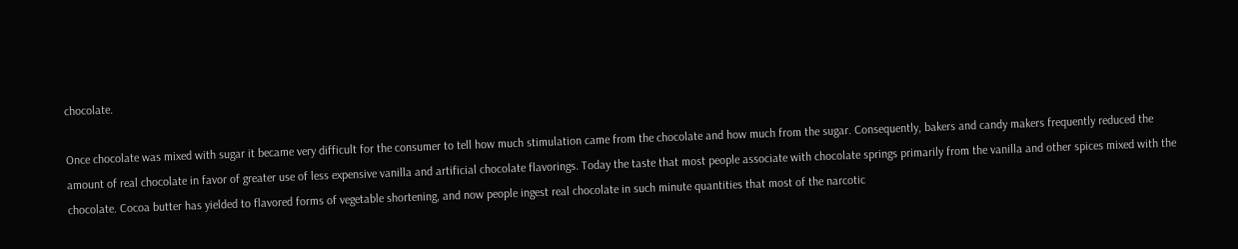chocolate.

Once chocolate was mixed with sugar it became very difficult for the consumer to tell how much stimulation came from the chocolate and how much from the sugar. Consequently, bakers and candy makers frequently reduced the amount of real chocolate in favor of greater use of less expensive vanilla and artificial chocolate flavorings. Today the taste that most people associate with chocolate springs primarily from the vanilla and other spices mixed with the chocolate. Cocoa butter has yielded to flavored forms of vegetable shortening, and now people ingest real chocolate in such minute quantities that most of the narcotic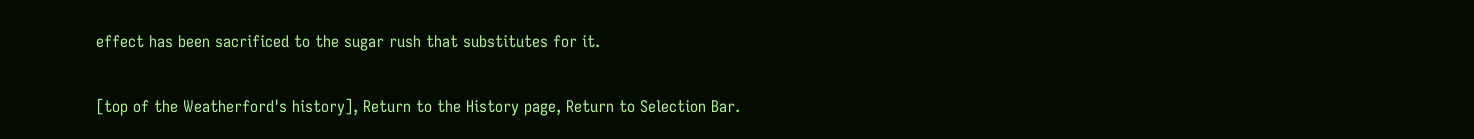effect has been sacrificed to the sugar rush that substitutes for it.

[top of the Weatherford's history], Return to the History page, Return to Selection Bar.